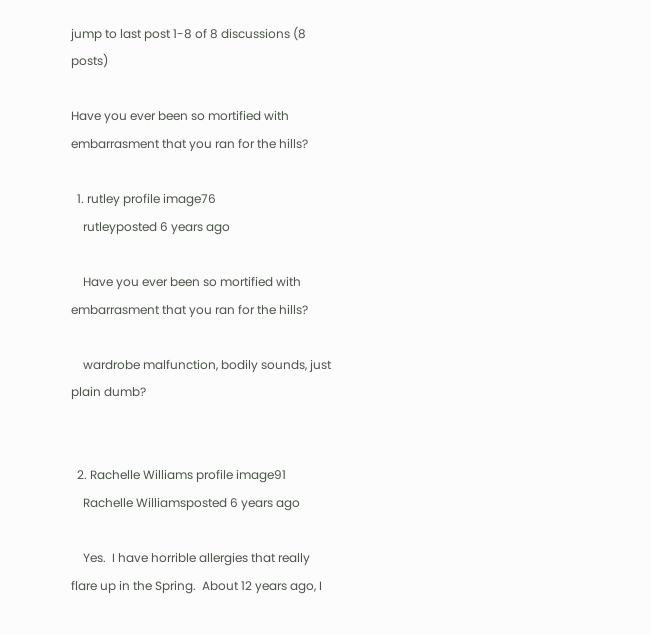jump to last post 1-8 of 8 discussions (8 posts)

Have you ever been so mortified with embarrasment that you ran for the hills?

  1. rutley profile image76
    rutleyposted 6 years ago

    Have you ever been so mortified with embarrasment that you ran for the hills?

    wardrobe malfunction, bodily sounds, just plain dumb?


  2. Rachelle Williams profile image91
    Rachelle Williamsposted 6 years ago

    Yes.  I have horrible allergies that really flare up in the Spring.  About 12 years ago, I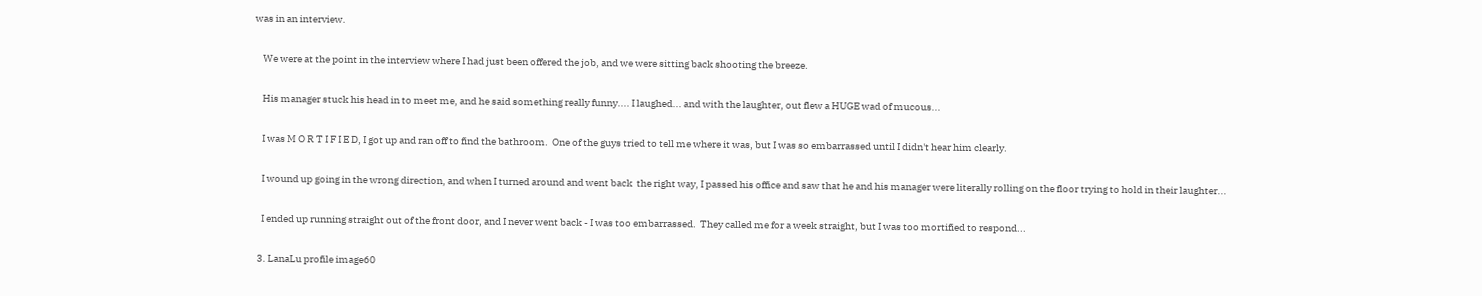was in an interview.

    We were at the point in the interview where I had just been offered the job, and we were sitting back shooting the breeze.

    His manager stuck his head in to meet me, and he said something really funny.... I laughed... and with the laughter, out flew a HUGE wad of mucous...

    I was M O R T I F I E D, I got up and ran off to find the bathroom.  One of the guys tried to tell me where it was, but I was so embarrassed until I didn't hear him clearly.

    I wound up going in the wrong direction, and when I turned around and went back  the right way, I passed his office and saw that he and his manager were literally rolling on the floor trying to hold in their laughter...

    I ended up running straight out of the front door, and I never went back - I was too embarrassed.  They called me for a week straight, but I was too mortified to respond...

  3. LanaLu profile image60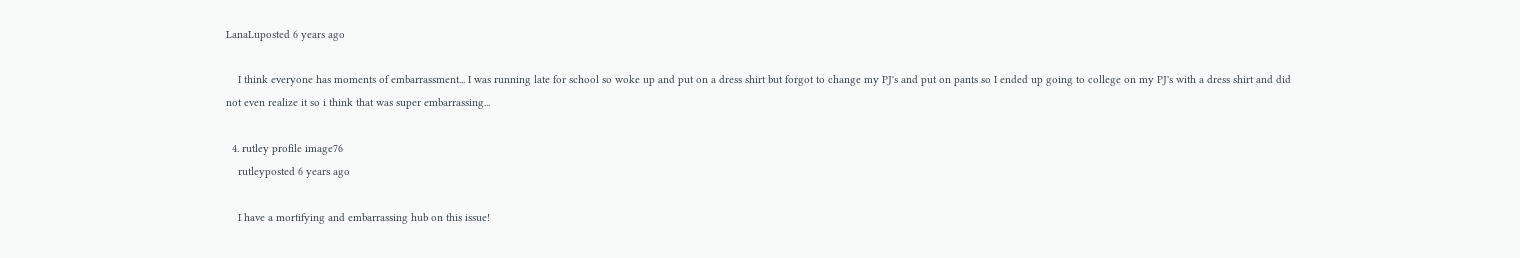LanaLuposted 6 years ago

    I think everyone has moments of embarrassment... I was running late for school so woke up and put on a dress shirt but forgot to change my PJ's and put on pants so I ended up going to college on my PJ's with a dress shirt and did not even realize it so i think that was super embarrassing...

  4. rutley profile image76
    rutleyposted 6 years ago

    I have a mortifying and embarrassing hub on this issue!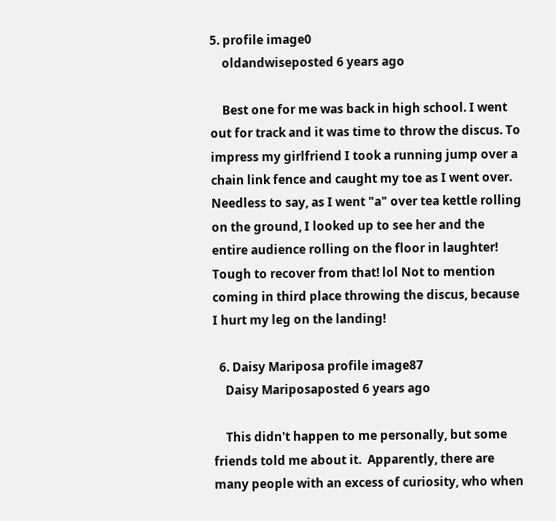5. profile image0
    oldandwiseposted 6 years ago

    Best one for me was back in high school. I went out for track and it was time to throw the discus. To impress my girlfriend I took a running jump over a chain link fence and caught my toe as I went over. Needless to say, as I went "a" over tea kettle rolling on the ground, I looked up to see her and the entire audience rolling on the floor in laughter! Tough to recover from that! lol Not to mention coming in third place throwing the discus, because I hurt my leg on the landing!

  6. Daisy Mariposa profile image87
    Daisy Mariposaposted 6 years ago

    This didn't happen to me personally, but some friends told me about it.  Apparently, there are many people with an excess of curiosity, who when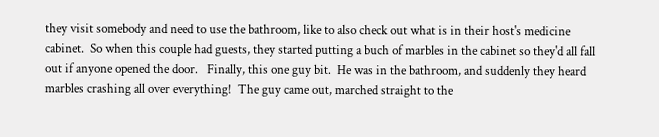they visit somebody and need to use the bathroom, like to also check out what is in their host's medicine cabinet.  So when this couple had guests, they started putting a buch of marbles in the cabinet so they'd all fall out if anyone opened the door.   Finally, this one guy bit.  He was in the bathroom, and suddenly they heard marbles crashing all over everything!  The guy came out, marched straight to the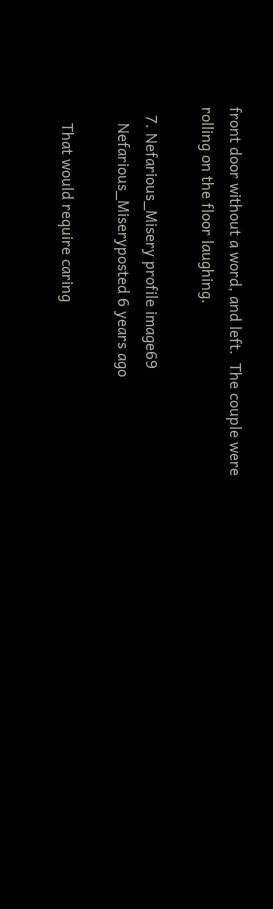front door without a word, and left.  The couple were rolling on the floor laughing.

  7. Nefarious_Misery profile image69
    Nefarious_Miseryposted 6 years ago

    That would require caring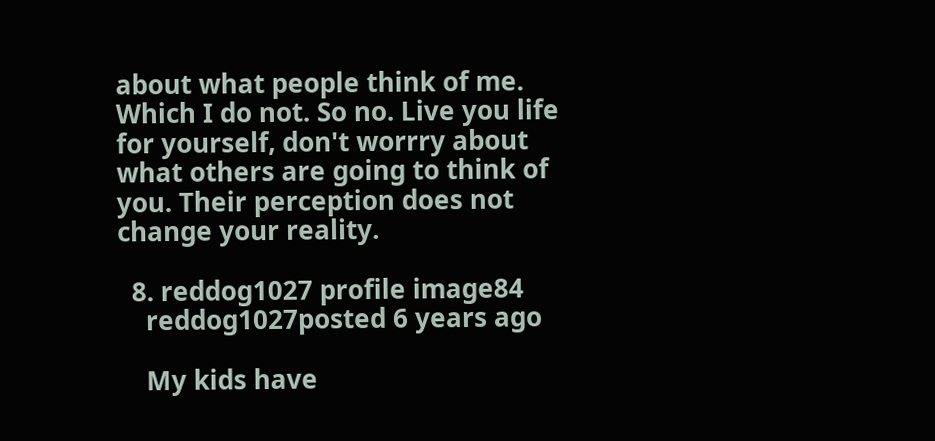about what people think of me. Which I do not. So no. Live you life for yourself, don't worrry about what others are going to think of you. Their perception does not change your reality.

  8. reddog1027 profile image84
    reddog1027posted 6 years ago

    My kids have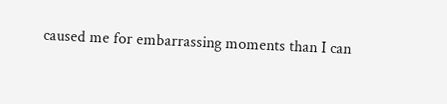caused me for embarrassing moments than I can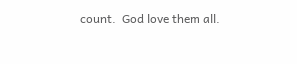count.  God love them all.